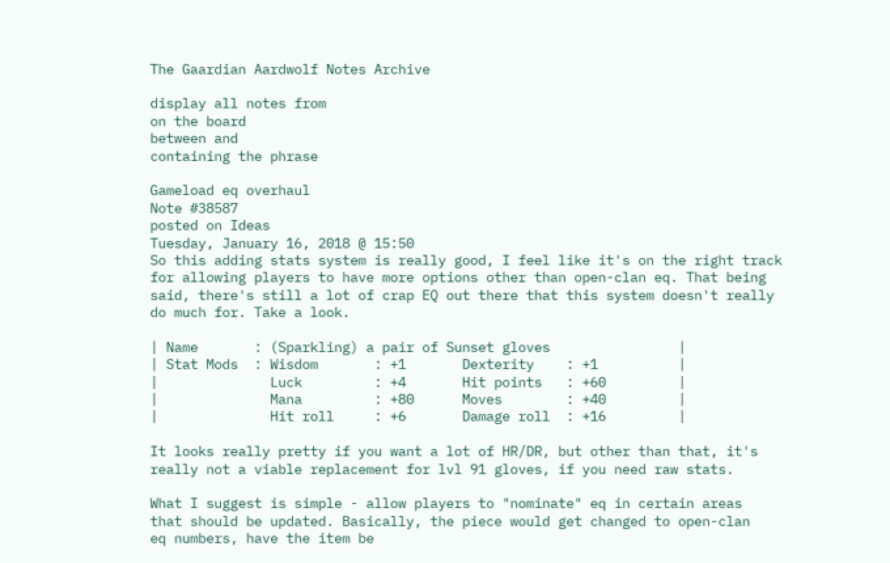The Gaardian Aardwolf Notes Archive

display all notes from
on the board
between and
containing the phrase

Gameload eq overhaul
Note #38587
posted on Ideas
Tuesday, January 16, 2018 @ 15:50
So this adding stats system is really good, I feel like it's on the right track
for allowing players to have more options other than open-clan eq. That being
said, there's still a lot of crap EQ out there that this system doesn't really
do much for. Take a look.

| Name       : (Sparkling) a pair of Sunset gloves                |
| Stat Mods  : Wisdom       : +1       Dexterity    : +1          |
|              Luck         : +4       Hit points   : +60         |
|              Mana         : +80      Moves        : +40         |
|              Hit roll     : +6       Damage roll  : +16         |

It looks really pretty if you want a lot of HR/DR, but other than that, it's
really not a viable replacement for lvl 91 gloves, if you need raw stats.

What I suggest is simple - allow players to "nominate" eq in certain areas
that should be updated. Basically, the piece would get changed to open-clan
eq numbers, have the item be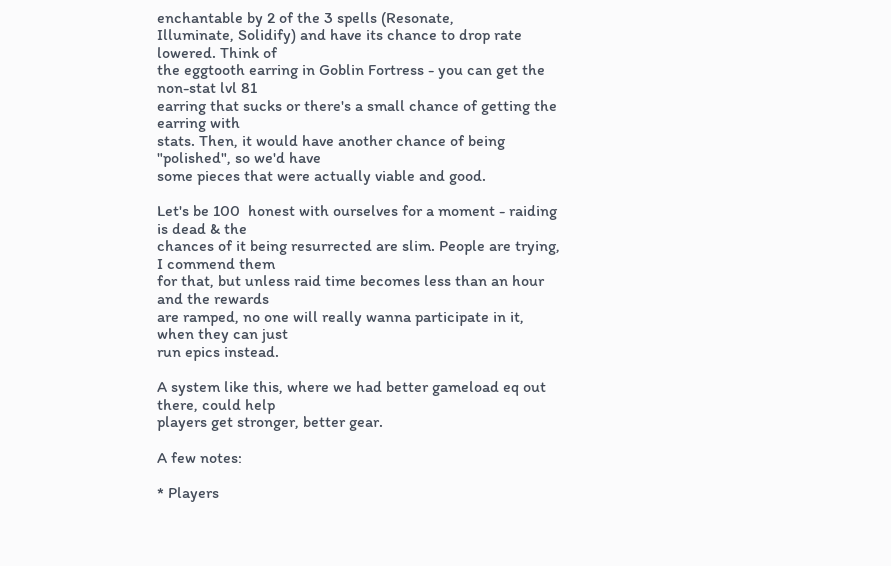enchantable by 2 of the 3 spells (Resonate,
Illuminate, Solidify) and have its chance to drop rate lowered. Think of
the eggtooth earring in Goblin Fortress - you can get the non-stat lvl 81
earring that sucks or there's a small chance of getting the earring with
stats. Then, it would have another chance of being "polished", so we'd have
some pieces that were actually viable and good.

Let's be 100  honest with ourselves for a moment - raiding is dead & the
chances of it being resurrected are slim. People are trying, I commend them
for that, but unless raid time becomes less than an hour and the rewards
are ramped, no one will really wanna participate in it, when they can just
run epics instead.

A system like this, where we had better gameload eq out there, could help
players get stronger, better gear.

A few notes:

* Players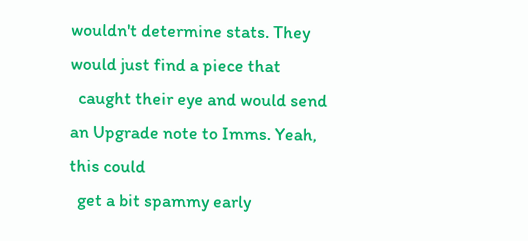wouldn't determine stats. They would just find a piece that
  caught their eye and would send an Upgrade note to Imms. Yeah, this could
  get a bit spammy early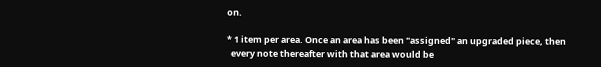on.

* 1 item per area. Once an area has been "assigned" an upgraded piece, then
  every note thereafter with that area would be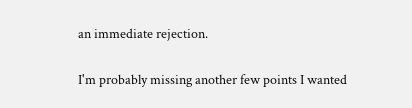an immediate rejection.

I'm probably missing another few points I wanted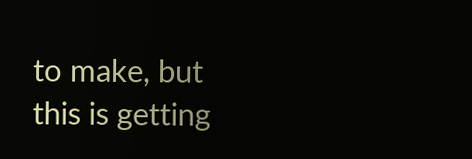to make, but this is getting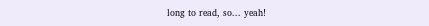long to read, so... yeah!